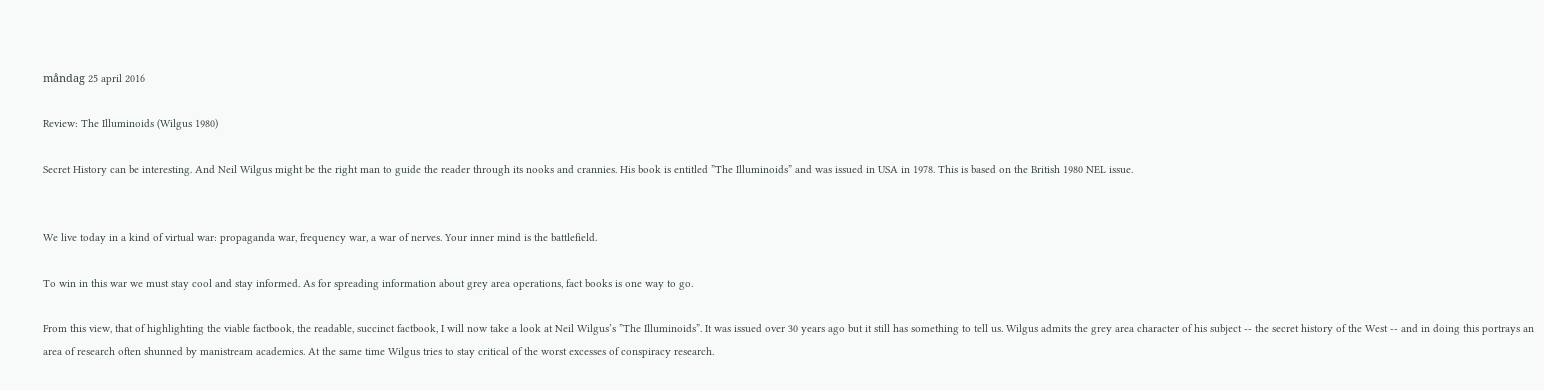måndag 25 april 2016

Review: The Illuminoids (Wilgus 1980)

Secret History can be interesting. And Neil Wilgus might be the right man to guide the reader through its nooks and crannies. His book is entitled ”The Illuminoids” and was issued in USA in 1978. This is based on the British 1980 NEL issue.


We live today in a kind of virtual war: propaganda war, frequency war, a war of nerves. Your inner mind is the battlefield.

To win in this war we must stay cool and stay informed. As for spreading information about grey area operations, fact books is one way to go.

From this view, that of highlighting the viable factbook, the readable, succinct factbook, I will now take a look at Neil Wilgus’s ”The Illuminoids”. It was issued over 30 years ago but it still has something to tell us. Wilgus admits the grey area character of his subject -- the secret history of the West -- and in doing this portrays an area of research often shunned by manistream academics. At the same time Wilgus tries to stay critical of the worst excesses of conspiracy research.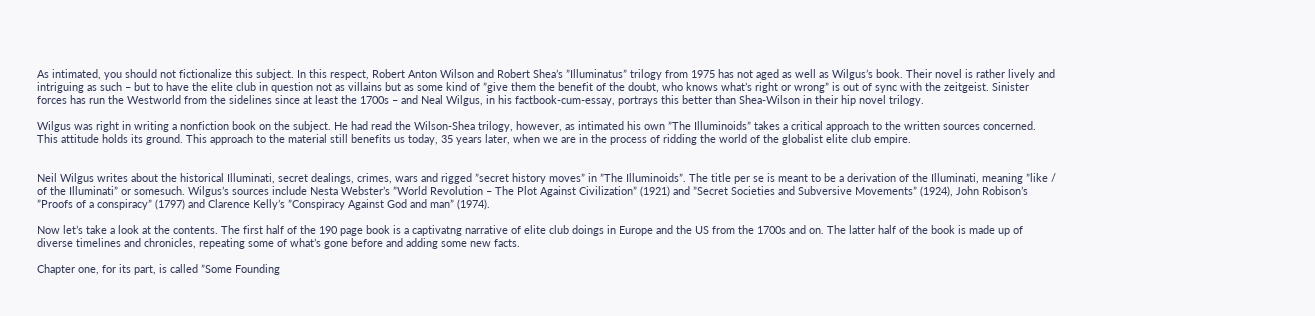As intimated, you should not fictionalize this subject. In this respect, Robert Anton Wilson and Robert Shea’s ”Illuminatus” trilogy from 1975 has not aged as well as Wilgus’s book. Their novel is rather lively and intriguing as such – but to have the elite club in question not as villains but as some kind of ”give them the benefit of the doubt, who knows what’s right or wrong” is out of sync with the zeitgeist. Sinister forces has run the Westworld from the sidelines since at least the 1700s – and Neal Wilgus, in his factbook-cum-essay, portrays this better than Shea-Wilson in their hip novel trilogy.

Wilgus was right in writing a nonfiction book on the subject. He had read the Wilson-Shea trilogy, however, as intimated his own ”The Illuminoids” takes a critical approach to the written sources concerned. This attitude holds its ground. This approach to the material still benefits us today, 35 years later, when we are in the process of ridding the world of the globalist elite club empire.


Neil Wilgus writes about the historical Illuminati, secret dealings, crimes, wars and rigged ”secret history moves” in ”The Illuminoids”. The title per se is meant to be a derivation of the Illuminati, meaning ”like / of the Illuminati” or somesuch. Wilgus’s sources include Nesta Webster’s ”World Revolution – The Plot Against Civilization” (1921) and ”Secret Societies and Subversive Movements” (1924), John Robison’s ”Proofs of a conspiracy” (1797) and Clarence Kelly’s ”Conspiracy Against God and man” (1974).

Now let’s take a look at the contents. The first half of the 190 page book is a captivatng narrative of elite club doings in Europe and the US from the 1700s and on. The latter half of the book is made up of diverse timelines and chronicles, repeating some of what’s gone before and adding some new facts.

Chapter one, for its part, is called ”Some Founding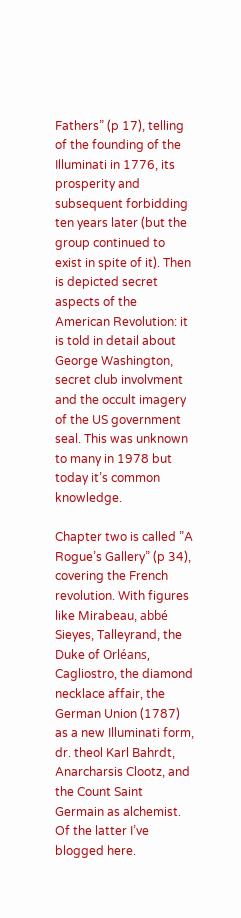Fathers” (p 17), telling of the founding of the Illuminati in 1776, its prosperity and subsequent forbidding ten years later (but the group continued to exist in spite of it). Then is depicted secret aspects of the American Revolution: it is told in detail about George Washington, secret club involvment and the occult imagery of the US government seal. This was unknown to many in 1978 but today it’s common knowledge.

Chapter two is called ”A Rogue’s Gallery” (p 34), covering the French revolution. With figures like Mirabeau, abbé Sieyes, Talleyrand, the Duke of Orléans, Cagliostro, the diamond necklace affair, the German Union (1787) as a new Illuminati form, dr. theol Karl Bahrdt, Anarcharsis Clootz, and the Count Saint Germain as alchemist. Of the latter I’ve blogged here.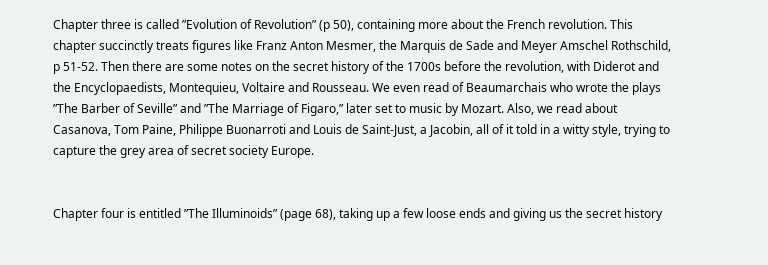Chapter three is called ”Evolution of Revolution” (p 50), containing more about the French revolution. This chapter succinctly treats figures like Franz Anton Mesmer, the Marquis de Sade and Meyer Amschel Rothschild, p 51-52. Then there are some notes on the secret history of the 1700s before the revolution, with Diderot and the Encyclopaedists, Montequieu, Voltaire and Rousseau. We even read of Beaumarchais who wrote the plays ”The Barber of Seville” and ”The Marriage of Figaro,” later set to music by Mozart. Also, we read about Casanova, Tom Paine, Philippe Buonarroti and Louis de Saint-Just, a Jacobin, all of it told in a witty style, trying to capture the grey area of secret society Europe.


Chapter four is entitled ”The Illuminoids” (page 68), taking up a few loose ends and giving us the secret history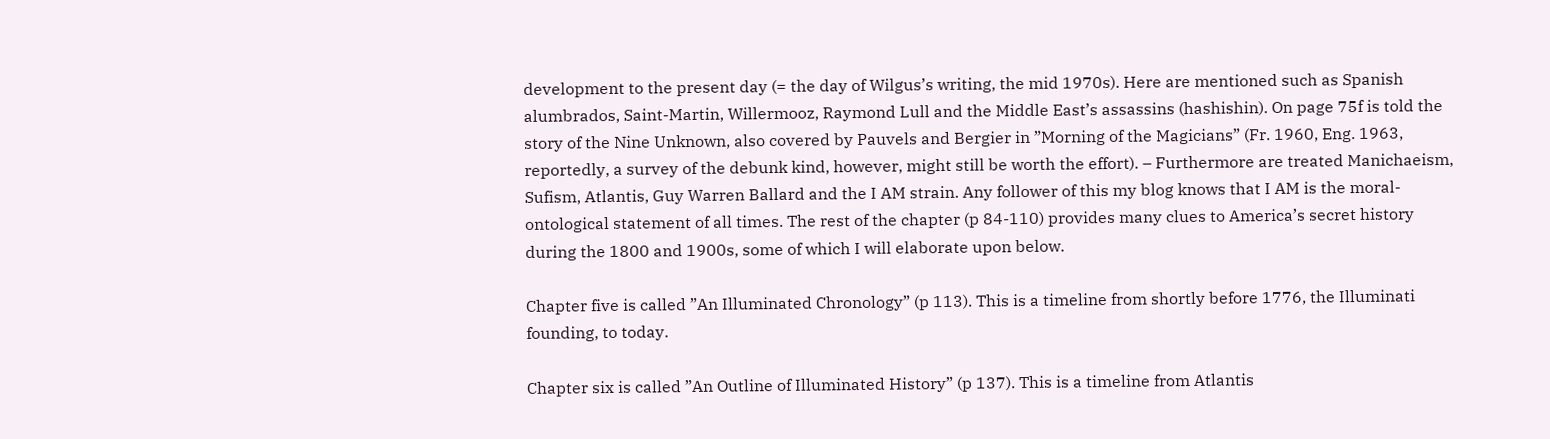development to the present day (= the day of Wilgus’s writing, the mid 1970s). Here are mentioned such as Spanish alumbrados, Saint-Martin, Willermooz, Raymond Lull and the Middle East’s assassins (hashishin). On page 75f is told the story of the Nine Unknown, also covered by Pauvels and Bergier in ”Morning of the Magicians” (Fr. 1960, Eng. 1963, reportedly, a survey of the debunk kind, however, might still be worth the effort). – Furthermore are treated Manichaeism, Sufism, Atlantis, Guy Warren Ballard and the I AM strain. Any follower of this my blog knows that I AM is the moral-ontological statement of all times. The rest of the chapter (p 84-110) provides many clues to America’s secret history during the 1800 and 1900s, some of which I will elaborate upon below.

Chapter five is called ”An Illuminated Chronology” (p 113). This is a timeline from shortly before 1776, the Illuminati founding, to today.

Chapter six is called ”An Outline of Illuminated History” (p 137). This is a timeline from Atlantis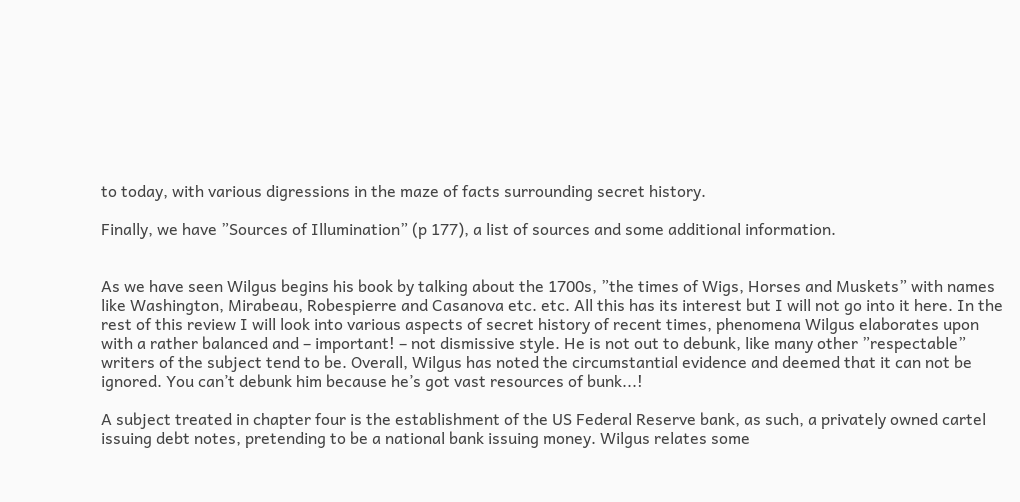to today, with various digressions in the maze of facts surrounding secret history.

Finally, we have ”Sources of Illumination” (p 177), a list of sources and some additional information.


As we have seen Wilgus begins his book by talking about the 1700s, ”the times of Wigs, Horses and Muskets” with names like Washington, Mirabeau, Robespierre and Casanova etc. etc. All this has its interest but I will not go into it here. In the rest of this review I will look into various aspects of secret history of recent times, phenomena Wilgus elaborates upon with a rather balanced and – important! – not dismissive style. He is not out to debunk, like many other ”respectable” writers of the subject tend to be. Overall, Wilgus has noted the circumstantial evidence and deemed that it can not be ignored. You can’t debunk him because he’s got vast resources of bunk...!

A subject treated in chapter four is the establishment of the US Federal Reserve bank, as such, a privately owned cartel issuing debt notes, pretending to be a national bank issuing money. Wilgus relates some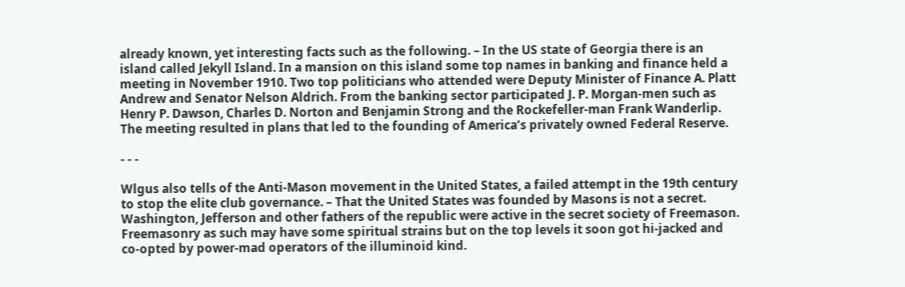already known, yet interesting facts such as the following. – In the US state of Georgia there is an island called Jekyll Island. In a mansion on this island some top names in banking and finance held a meeting in November 1910. Two top politicians who attended were Deputy Minister of Finance A. Platt Andrew and Senator Nelson Aldrich. From the banking sector participated J. P. Morgan-men such as Henry P. Dawson, Charles D. Norton and Benjamin Strong and the Rockefeller-man Frank Wanderlip. The meeting resulted in plans that led to the founding of America’s privately owned Federal Reserve.

- - -

Wlgus also tells of the Anti-Mason movement in the United States, a failed attempt in the 19th century to stop the elite club governance. – That the United States was founded by Masons is not a secret. Washington, Jefferson and other fathers of the republic were active in the secret society of Freemason. Freemasonry as such may have some spiritual strains but on the top levels it soon got hi-jacked and co-opted by power-mad operators of the illuminoid kind.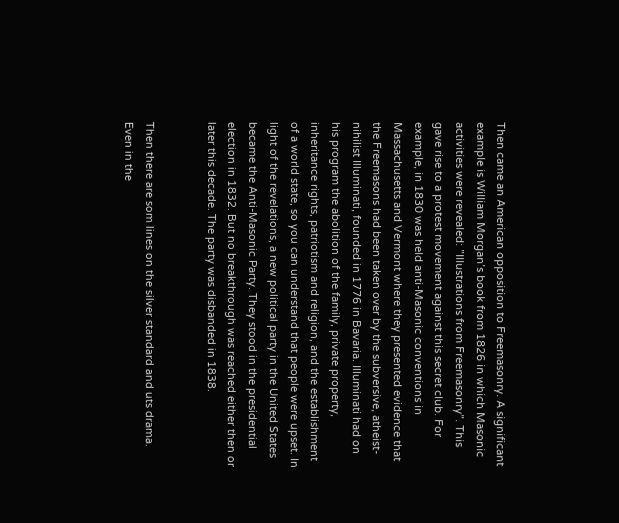Then came an American opposition to Freemasonry. A significant example is William Morgan’s book from 1826 in which Masonic activities were revealed: ”Illustrations from Freemasonry”. This gave rise to a protest movement against this secret club. For example, in 1830 was held anti-Masonic conventions in Massachusetts and Vermont where they presented evidence that the Freemasons had been taken over by the subversive, atheist-nihilist Illuminati, founded in 1776 in Bavaria. Illuminati had on his program the abolition of the family, private property, inheritance rights, patriotism and religion, and the establishment of a world state, so you can understand that people were upset. In light of the revelations, a new political party in the United States became the Anti-Masonic Party. They stood in the presidential election in 1832. But no breakthrough was reached either then or later this decade. The party was disbanded in 1838.


Then there are som lines on the silver standard and uts drama. Even in the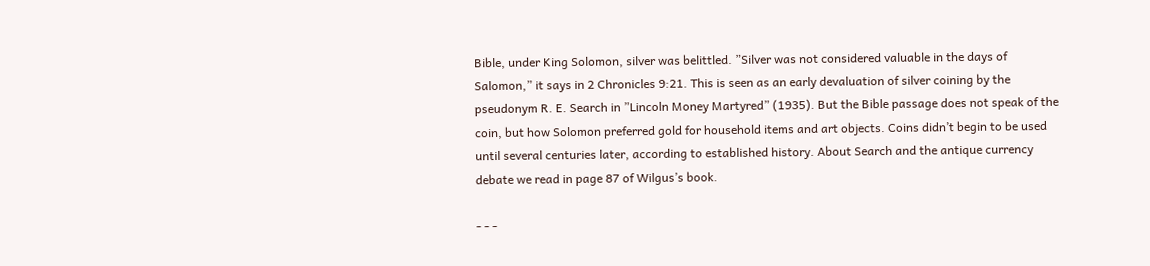Bible, under King Solomon, silver was belittled. ”Silver was not considered valuable in the days of Salomon,” it says in 2 Chronicles 9:21. This is seen as an early devaluation of silver coining by the pseudonym R. E. Search in ”Lincoln Money Martyred” (1935). But the Bible passage does not speak of the coin, but how Solomon preferred gold for household items and art objects. Coins didn’t begin to be used until several centuries later, according to established history. About Search and the antique currency debate we read in page 87 of Wilgus’s book.

- - -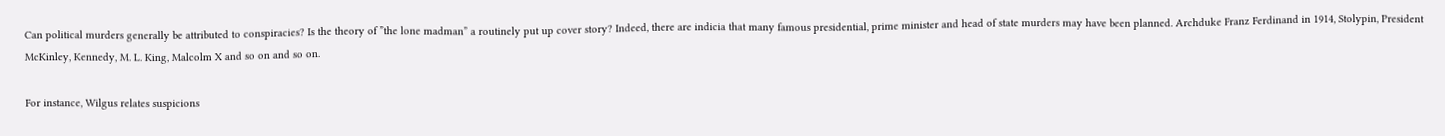Can political murders generally be attributed to conspiracies? Is the theory of ”the lone madman” a routinely put up cover story? Indeed, there are indicia that many famous presidential, prime minister and head of state murders may have been planned. Archduke Franz Ferdinand in 1914, Stolypin, President McKinley, Kennedy, M. L. King, Malcolm X and so on and so on.

For instance, Wilgus relates suspicions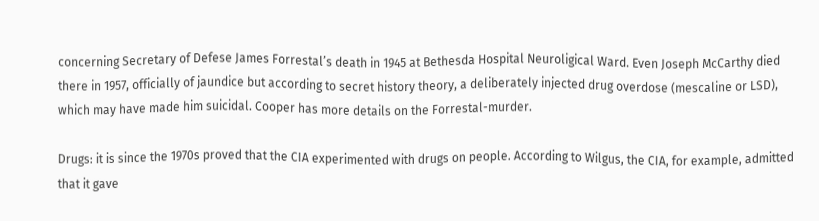concerning Secretary of Defese James Forrestal’s death in 1945 at Bethesda Hospital Neuroligical Ward. Even Joseph McCarthy died there in 1957, officially of jaundice but according to secret history theory, a deliberately injected drug overdose (mescaline or LSD), which may have made him suicidal. Cooper has more details on the Forrestal-murder.

Drugs: it is since the 1970s proved that the CIA experimented with drugs on people. According to Wilgus, the CIA, for example, admitted that it gave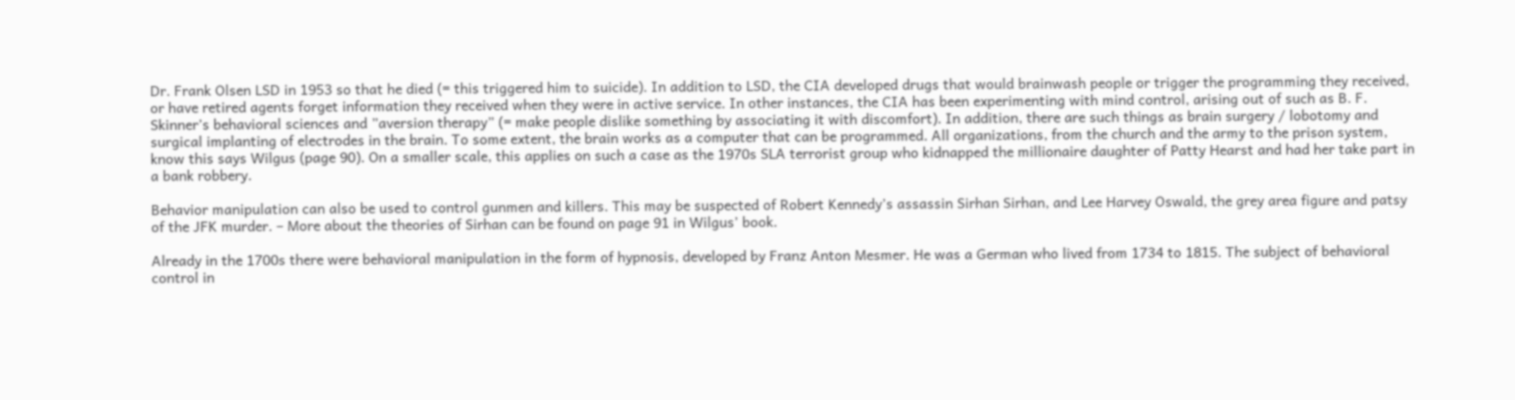Dr. Frank Olsen LSD in 1953 so that he died (= this triggered him to suicide). In addition to LSD, the CIA developed drugs that would brainwash people or trigger the programming they received, or have retired agents forget information they received when they were in active service. In other instances, the CIA has been experimenting with mind control, arising out of such as B. F. Skinner’s behavioral sciences and ”aversion therapy” (= make people dislike something by associating it with discomfort). In addition, there are such things as brain surgery / lobotomy and surgical implanting of electrodes in the brain. To some extent, the brain works as a computer that can be programmed. All organizations, from the church and the army to the prison system, know this says Wilgus (page 90). On a smaller scale, this applies on such a case as the 1970s SLA terrorist group who kidnapped the millionaire daughter of Patty Hearst and had her take part in a bank robbery.

Behavior manipulation can also be used to control gunmen and killers. This may be suspected of Robert Kennedy’s assassin Sirhan Sirhan, and Lee Harvey Oswald, the grey area figure and patsy of the JFK murder. – More about the theories of Sirhan can be found on page 91 in Wilgus’ book.

Already in the 1700s there were behavioral manipulation in the form of hypnosis, developed by Franz Anton Mesmer. He was a German who lived from 1734 to 1815. The subject of behavioral control in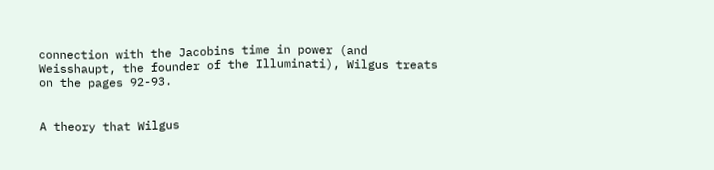connection with the Jacobins time in power (and Weisshaupt, the founder of the Illuminati), Wilgus treats on the pages 92-93.


A theory that Wilgus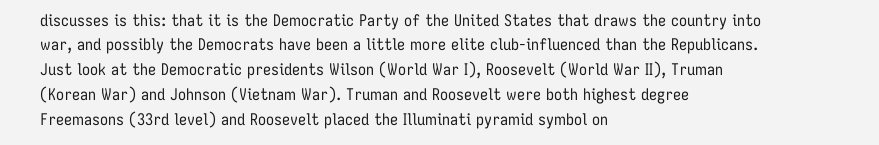discusses is this: that it is the Democratic Party of the United States that draws the country into war, and possibly the Democrats have been a little more elite club-influenced than the Republicans. Just look at the Democratic presidents Wilson (World War I), Roosevelt (World War II), Truman (Korean War) and Johnson (Vietnam War). Truman and Roosevelt were both highest degree Freemasons (33rd level) and Roosevelt placed the Illuminati pyramid symbol on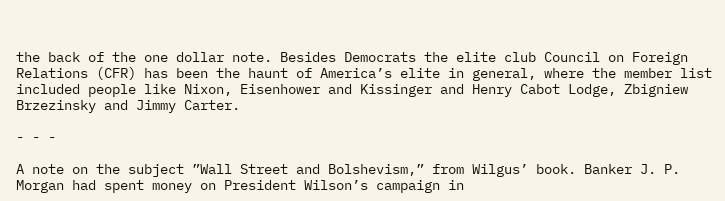the back of the one dollar note. Besides Democrats the elite club Council on Foreign Relations (CFR) has been the haunt of America’s elite in general, where the member list included people like Nixon, Eisenhower and Kissinger and Henry Cabot Lodge, Zbigniew Brzezinsky and Jimmy Carter.

- - -

A note on the subject ”Wall Street and Bolshevism,” from Wilgus’ book. Banker J. P. Morgan had spent money on President Wilson’s campaign in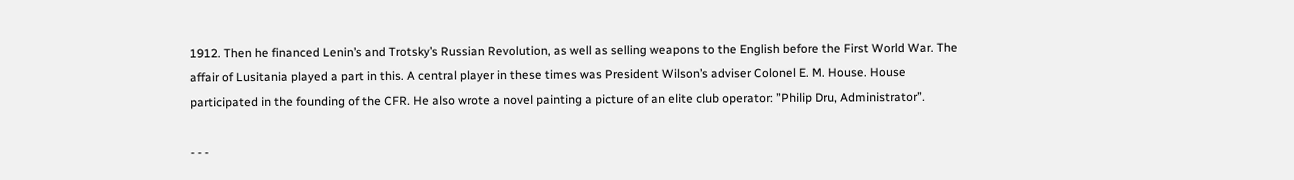1912. Then he financed Lenin’s and Trotsky’s Russian Revolution, as well as selling weapons to the English before the First World War. The affair of Lusitania played a part in this. A central player in these times was President Wilson’s adviser Colonel E. M. House. House participated in the founding of the CFR. He also wrote a novel painting a picture of an elite club operator: ”Philip Dru, Administrator”.

- - -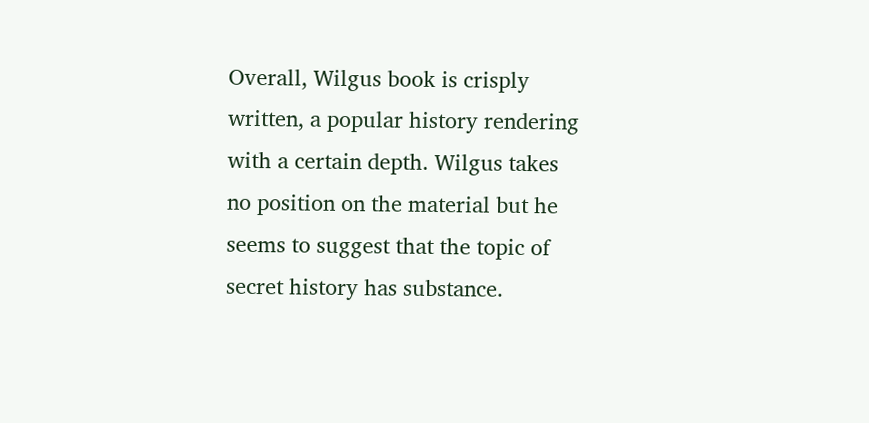Overall, Wilgus book is crisply written, a popular history rendering with a certain depth. Wilgus takes no position on the material but he seems to suggest that the topic of secret history has substance.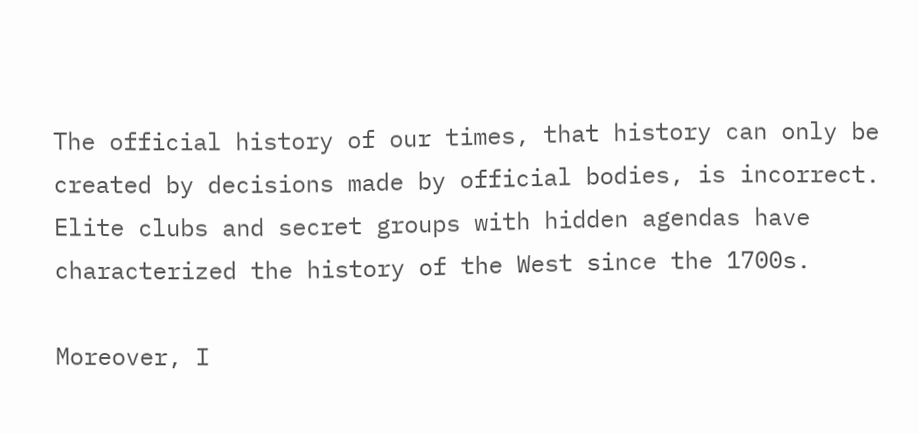The official history of our times, that history can only be created by decisions made by official bodies, is incorrect. Elite clubs and secret groups with hidden agendas have characterized the history of the West since the 1700s.

Moreover, I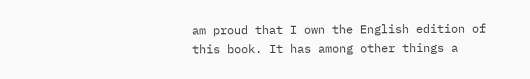am proud that I own the English edition of this book. It has among other things a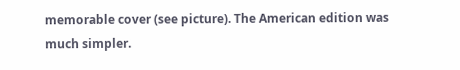memorable cover (see picture). The American edition was much simpler.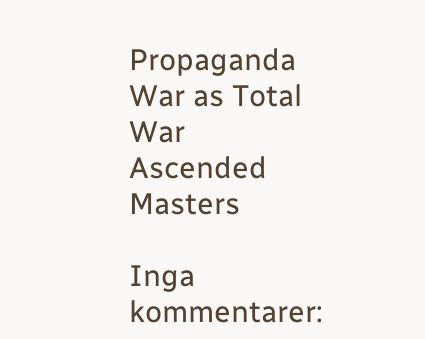Propaganda War as Total War
Ascended Masters

Inga kommentarer: